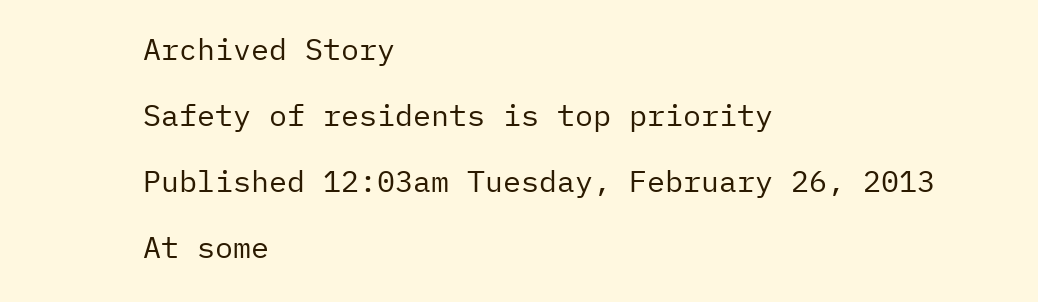Archived Story

Safety of residents is top priority

Published 12:03am Tuesday, February 26, 2013

At some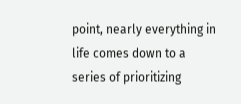point, nearly everything in life comes down to a series of prioritizing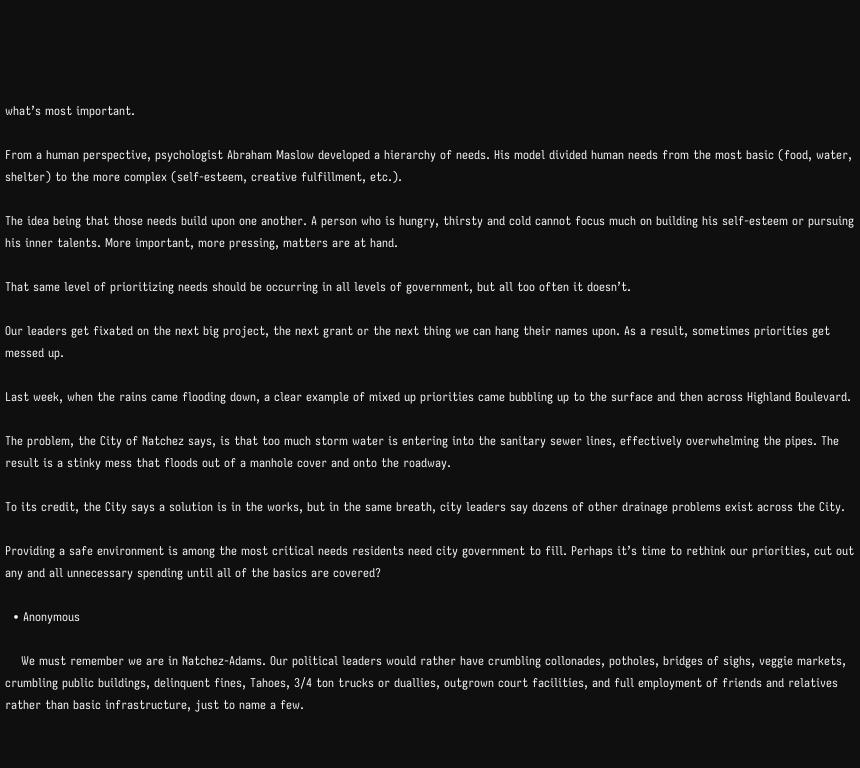what’s most important.

From a human perspective, psychologist Abraham Maslow developed a hierarchy of needs. His model divided human needs from the most basic (food, water, shelter) to the more complex (self-esteem, creative fulfillment, etc.).

The idea being that those needs build upon one another. A person who is hungry, thirsty and cold cannot focus much on building his self-esteem or pursuing his inner talents. More important, more pressing, matters are at hand.

That same level of prioritizing needs should be occurring in all levels of government, but all too often it doesn’t.

Our leaders get fixated on the next big project, the next grant or the next thing we can hang their names upon. As a result, sometimes priorities get messed up.

Last week, when the rains came flooding down, a clear example of mixed up priorities came bubbling up to the surface and then across Highland Boulevard.

The problem, the City of Natchez says, is that too much storm water is entering into the sanitary sewer lines, effectively overwhelming the pipes. The result is a stinky mess that floods out of a manhole cover and onto the roadway.

To its credit, the City says a solution is in the works, but in the same breath, city leaders say dozens of other drainage problems exist across the City.

Providing a safe environment is among the most critical needs residents need city government to fill. Perhaps it’s time to rethink our priorities, cut out any and all unnecessary spending until all of the basics are covered?

  • Anonymous

    We must remember we are in Natchez-Adams. Our political leaders would rather have crumbling collonades, potholes, bridges of sighs, veggie markets, crumbling public buildings, delinquent fines, Tahoes, 3/4 ton trucks or duallies, outgrown court facilities, and full employment of friends and relatives rather than basic infrastructure, just to name a few.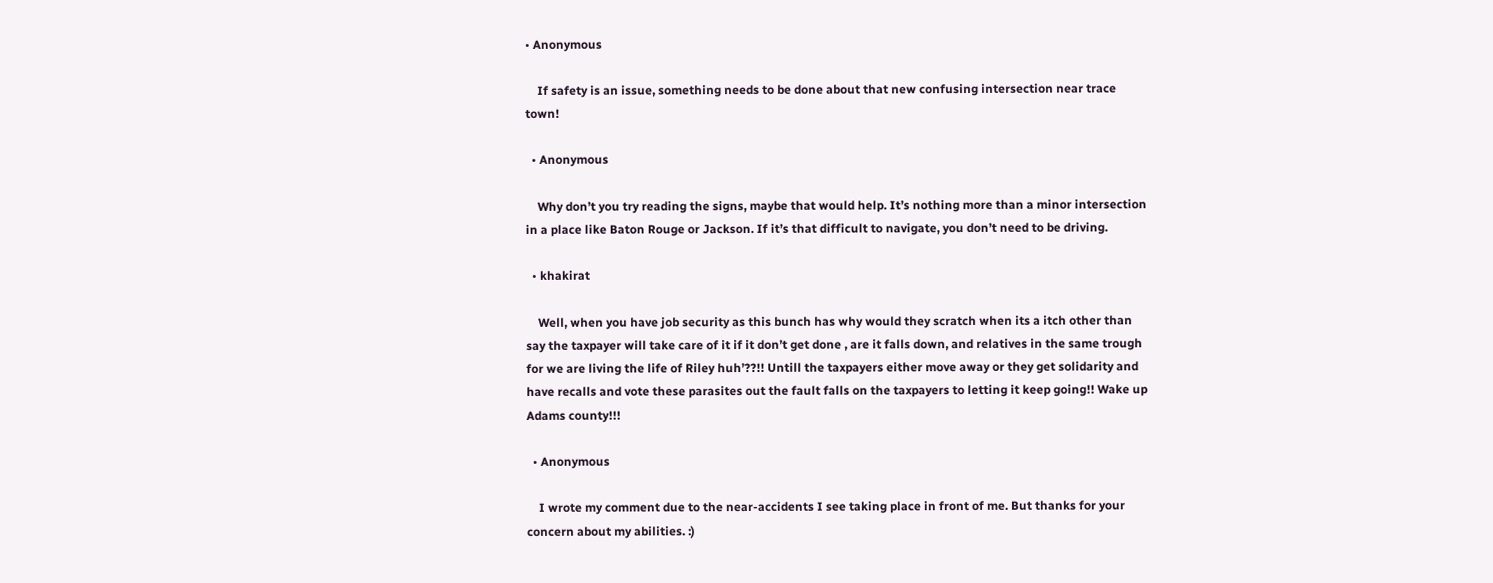• Anonymous

    If safety is an issue, something needs to be done about that new confusing intersection near trace town!

  • Anonymous

    Why don’t you try reading the signs, maybe that would help. It’s nothing more than a minor intersection in a place like Baton Rouge or Jackson. If it’s that difficult to navigate, you don’t need to be driving.

  • khakirat

    Well, when you have job security as this bunch has why would they scratch when its a itch other than say the taxpayer will take care of it if it don’t get done , are it falls down, and relatives in the same trough for we are living the life of Riley huh’??!! Untill the taxpayers either move away or they get solidarity and have recalls and vote these parasites out the fault falls on the taxpayers to letting it keep going!! Wake up Adams county!!!

  • Anonymous

    I wrote my comment due to the near-accidents I see taking place in front of me. But thanks for your concern about my abilities. :)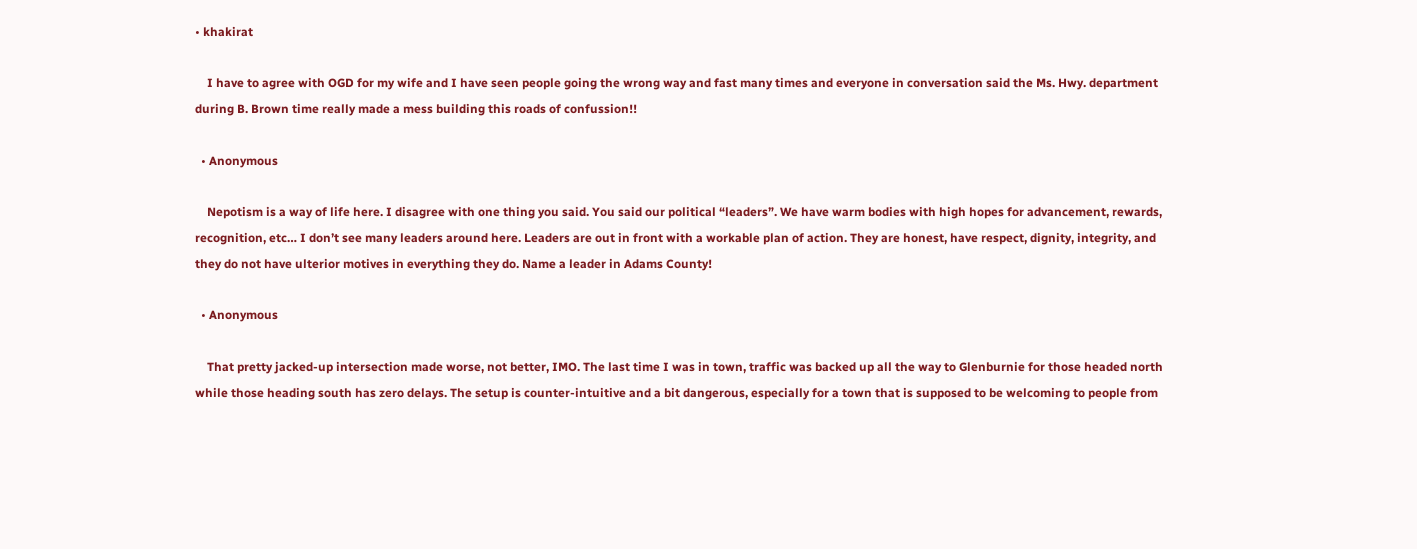• khakirat

    I have to agree with OGD for my wife and I have seen people going the wrong way and fast many times and everyone in conversation said the Ms. Hwy. department during B. Brown time really made a mess building this roads of confussion!!

  • Anonymous

    Nepotism is a way of life here. I disagree with one thing you said. You said our political “leaders”. We have warm bodies with high hopes for advancement, rewards, recognition, etc… I don’t see many leaders around here. Leaders are out in front with a workable plan of action. They are honest, have respect, dignity, integrity, and they do not have ulterior motives in everything they do. Name a leader in Adams County!

  • Anonymous

    That pretty jacked-up intersection made worse, not better, IMO. The last time I was in town, traffic was backed up all the way to Glenburnie for those headed north while those heading south has zero delays. The setup is counter-intuitive and a bit dangerous, especially for a town that is supposed to be welcoming to people from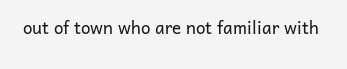out of town who are not familiar with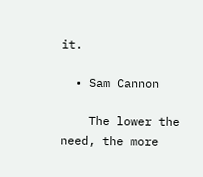it.

  • Sam Cannon

    The lower the need, the more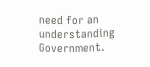need for an understanding Government.